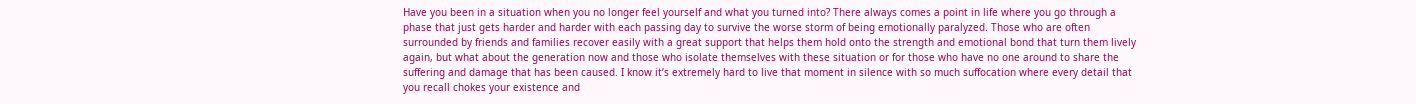Have you been in a situation when you no longer feel yourself and what you turned into? There always comes a point in life where you go through a phase that just gets harder and harder with each passing day to survive the worse storm of being emotionally paralyzed. Those who are often surrounded by friends and families recover easily with a great support that helps them hold onto the strength and emotional bond that turn them lively again, but what about the generation now and those who isolate themselves with these situation or for those who have no one around to share the suffering and damage that has been caused. I know it’s extremely hard to live that moment in silence with so much suffocation where every detail that you recall chokes your existence and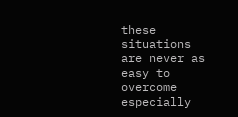these situations are never as easy to overcome especially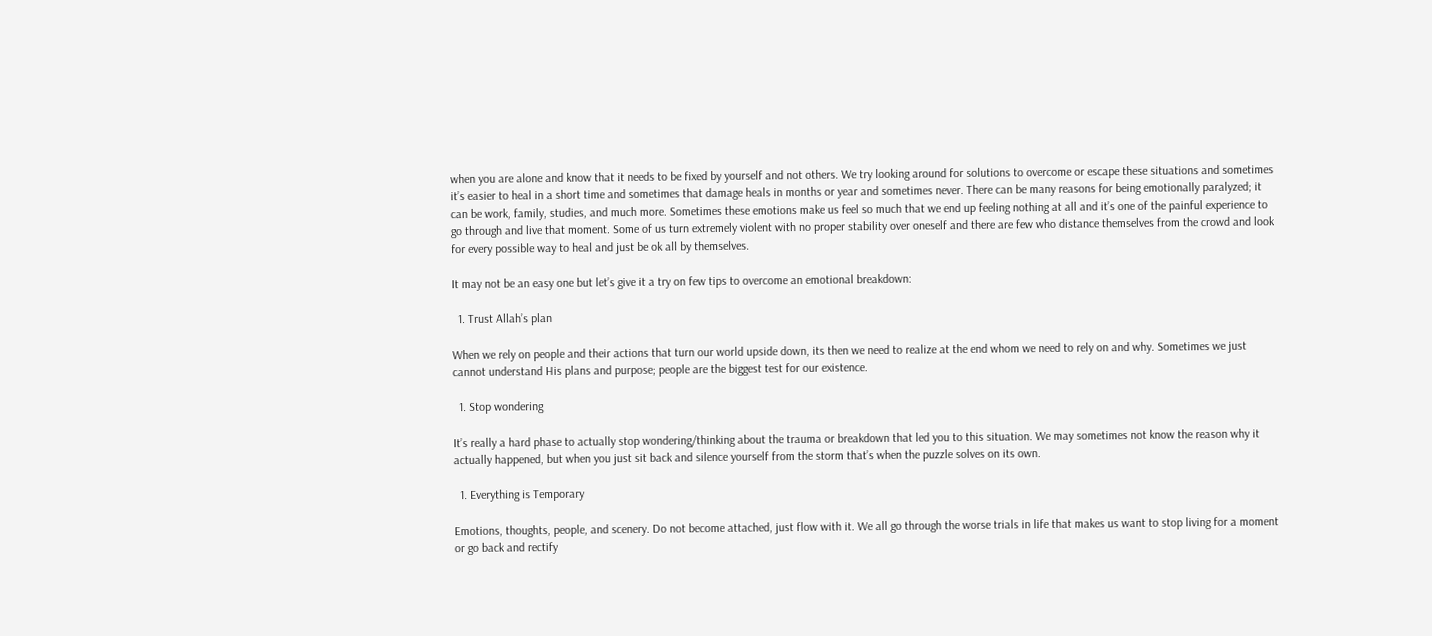when you are alone and know that it needs to be fixed by yourself and not others. We try looking around for solutions to overcome or escape these situations and sometimes it’s easier to heal in a short time and sometimes that damage heals in months or year and sometimes never. There can be many reasons for being emotionally paralyzed; it can be work, family, studies, and much more. Sometimes these emotions make us feel so much that we end up feeling nothing at all and it’s one of the painful experience to go through and live that moment. Some of us turn extremely violent with no proper stability over oneself and there are few who distance themselves from the crowd and look for every possible way to heal and just be ok all by themselves.

It may not be an easy one but let’s give it a try on few tips to overcome an emotional breakdown:

  1. Trust Allah’s plan

When we rely on people and their actions that turn our world upside down, its then we need to realize at the end whom we need to rely on and why. Sometimes we just cannot understand His plans and purpose; people are the biggest test for our existence.

  1. Stop wondering

It’s really a hard phase to actually stop wondering/thinking about the trauma or breakdown that led you to this situation. We may sometimes not know the reason why it actually happened, but when you just sit back and silence yourself from the storm that’s when the puzzle solves on its own.

  1. Everything is Temporary

Emotions, thoughts, people, and scenery. Do not become attached, just flow with it. We all go through the worse trials in life that makes us want to stop living for a moment or go back and rectify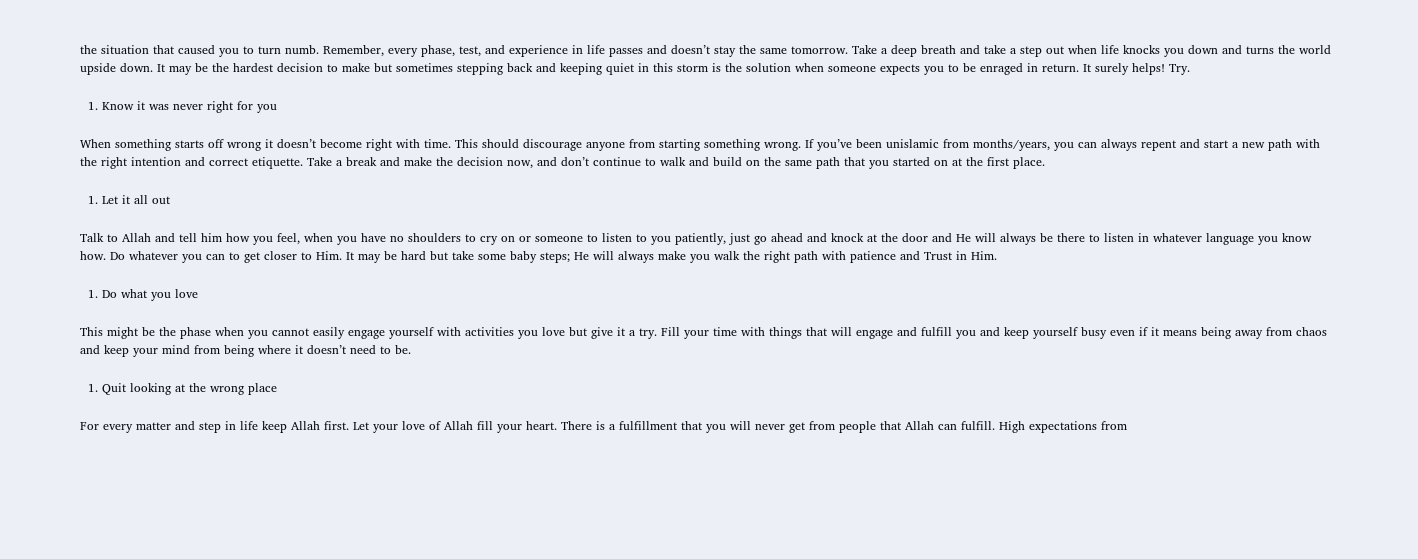the situation that caused you to turn numb. Remember, every phase, test, and experience in life passes and doesn’t stay the same tomorrow. Take a deep breath and take a step out when life knocks you down and turns the world upside down. It may be the hardest decision to make but sometimes stepping back and keeping quiet in this storm is the solution when someone expects you to be enraged in return. It surely helps! Try.

  1. Know it was never right for you

When something starts off wrong it doesn’t become right with time. This should discourage anyone from starting something wrong. If you’ve been unislamic from months/years, you can always repent and start a new path with the right intention and correct etiquette. Take a break and make the decision now, and don’t continue to walk and build on the same path that you started on at the first place.

  1. Let it all out

Talk to Allah and tell him how you feel, when you have no shoulders to cry on or someone to listen to you patiently, just go ahead and knock at the door and He will always be there to listen in whatever language you know how. Do whatever you can to get closer to Him. It may be hard but take some baby steps; He will always make you walk the right path with patience and Trust in Him.

  1. Do what you love

This might be the phase when you cannot easily engage yourself with activities you love but give it a try. Fill your time with things that will engage and fulfill you and keep yourself busy even if it means being away from chaos and keep your mind from being where it doesn’t need to be.

  1. Quit looking at the wrong place

For every matter and step in life keep Allah first. Let your love of Allah fill your heart. There is a fulfillment that you will never get from people that Allah can fulfill. High expectations from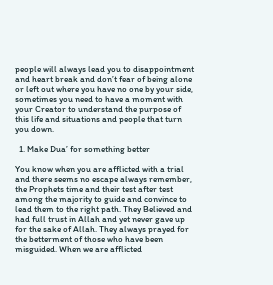people will always lead you to disappointment and heart break and don’t fear of being alone or left out where you have no one by your side, sometimes you need to have a moment with your Creator to understand the purpose of this life and situations and people that turn you down.

  1. Make Dua’ for something better

You know when you are afflicted with a trial and there seems no escape always remember, the Prophets time and their test after test among the majority to guide and convince to lead them to the right path. They Believed and had full trust in Allah and yet never gave up for the sake of Allah. They always prayed for the betterment of those who have been misguided. When we are afflicted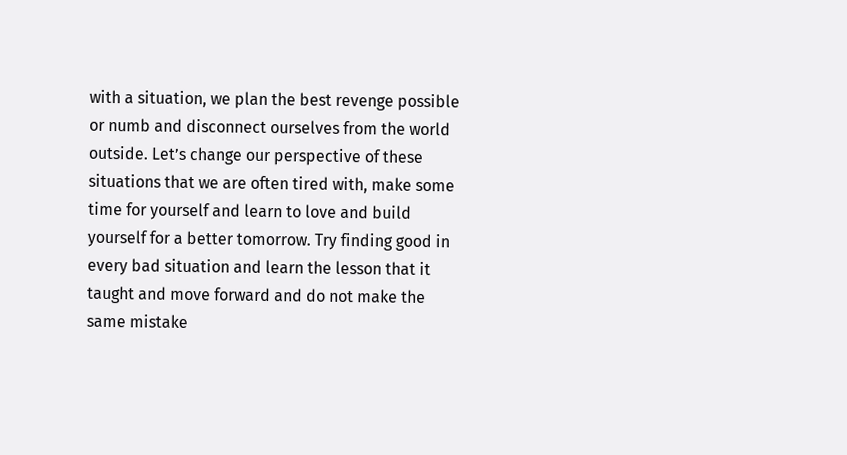with a situation, we plan the best revenge possible or numb and disconnect ourselves from the world outside. Let’s change our perspective of these situations that we are often tired with, make some time for yourself and learn to love and build yourself for a better tomorrow. Try finding good in every bad situation and learn the lesson that it taught and move forward and do not make the same mistake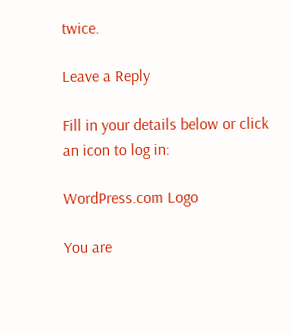twice.

Leave a Reply

Fill in your details below or click an icon to log in:

WordPress.com Logo

You are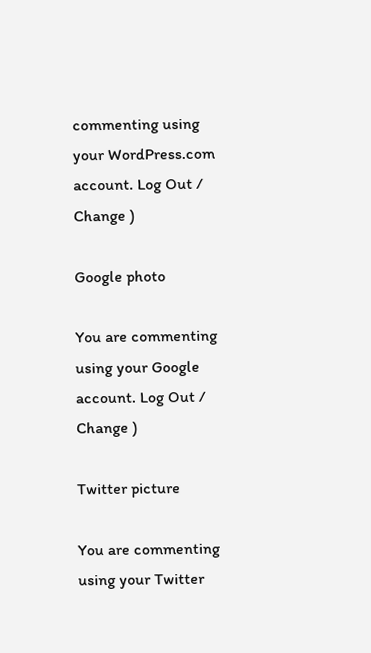commenting using your WordPress.com account. Log Out /  Change )

Google photo

You are commenting using your Google account. Log Out /  Change )

Twitter picture

You are commenting using your Twitter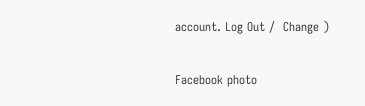account. Log Out /  Change )

Facebook photo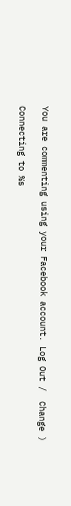You are commenting using your Facebook account. Log Out /  Change )

Connecting to %s